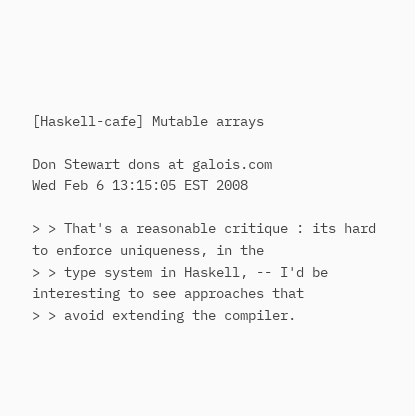[Haskell-cafe] Mutable arrays

Don Stewart dons at galois.com
Wed Feb 6 13:15:05 EST 2008

> > That's a reasonable critique : its hard to enforce uniqueness, in the
> > type system in Haskell, -- I'd be interesting to see approaches that
> > avoid extending the compiler.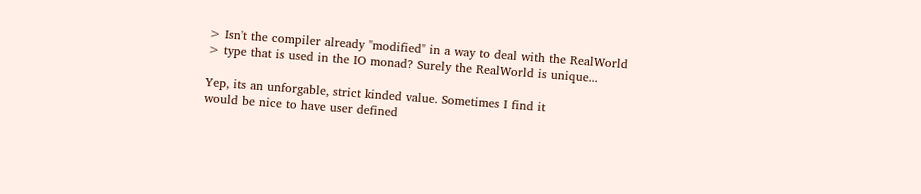> Isn't the compiler already "modified" in a way to deal with the RealWorld
> type that is used in the IO monad? Surely the RealWorld is unique...

Yep, its an unforgable, strict kinded value. Sometimes I find it
would be nice to have user defined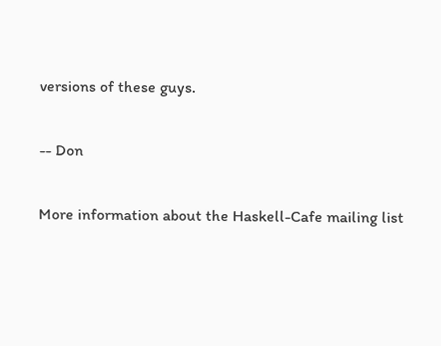versions of these guys.

-- Don

More information about the Haskell-Cafe mailing list